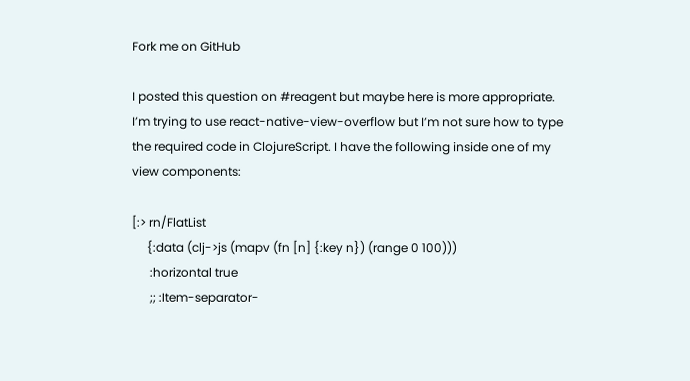Fork me on GitHub

I posted this question on #reagent but maybe here is more appropriate. I’m trying to use react-native-view-overflow but I’m not sure how to type the required code in ClojureScript. I have the following inside one of my view components:

[:> rn/FlatList
     {:data (clj->js (mapv (fn [n] {:key n}) (range 0 100)))
      :horizontal true
      ;; :Item-separator-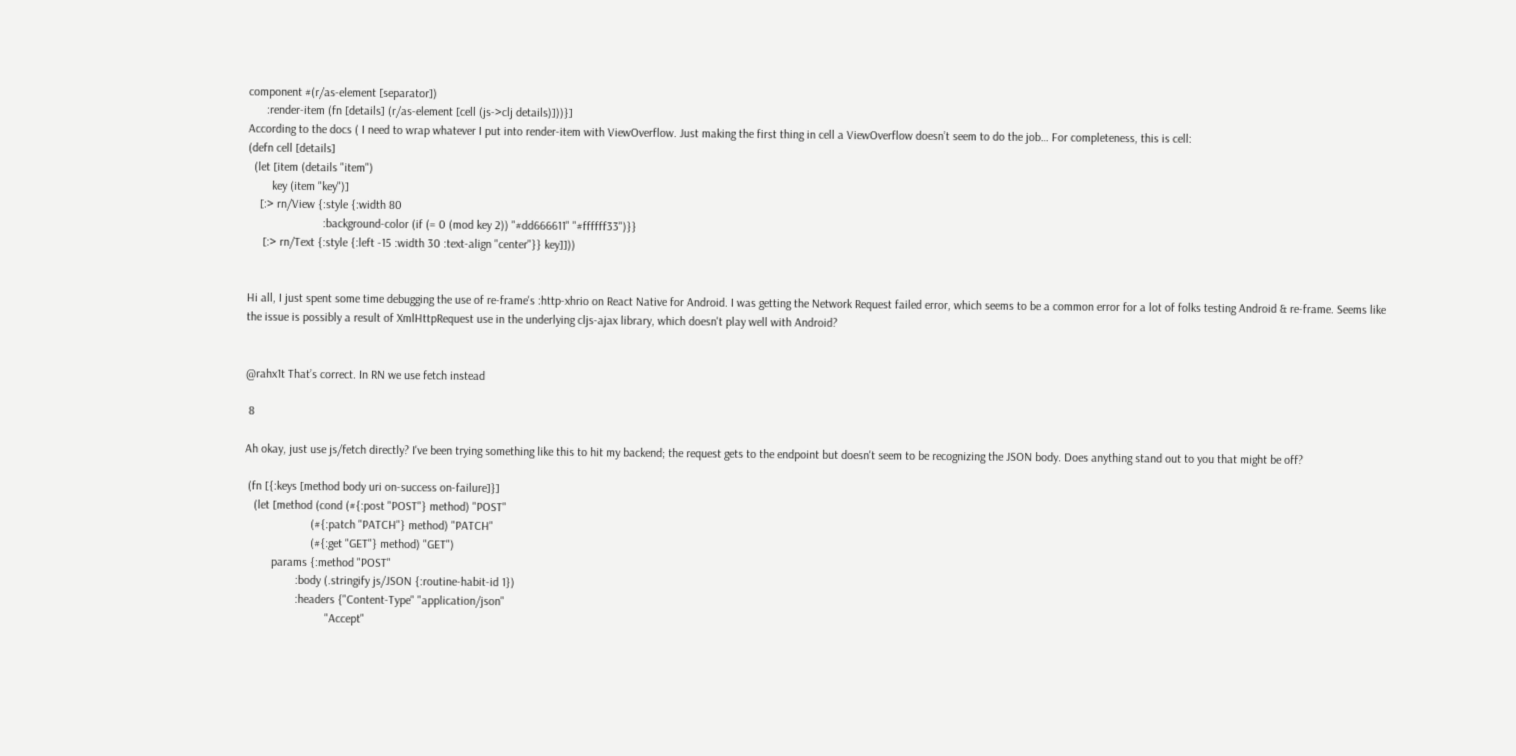component #(r/as-element [separator])
      :render-item (fn [details] (r/as-element [cell (js->clj details)]))}]
According to the docs ( I need to wrap whatever I put into render-item with ViewOverflow. Just making the first thing in cell a ViewOverflow doesn’t seem to do the job… For completeness, this is cell:
(defn cell [details]
  (let [item (details "item")
        key (item "key")]
    [:> rn/View {:style {:width 80
                         :background-color (if (= 0 (mod key 2)) "#dd666611" "#ffffff33")}}
     [:> rn/Text {:style {:left -15 :width 30 :text-align "center"}} key]]))


Hi all, I just spent some time debugging the use of re-frame's :http-xhrio on React Native for Android. I was getting the Network Request failed error, which seems to be a common error for a lot of folks testing Android & re-frame. Seems like the issue is possibly a result of XmlHttpRequest use in the underlying cljs-ajax library, which doesn't play well with Android?


@rahx1t That’s correct. In RN we use fetch instead

 8

Ah okay, just use js/fetch directly? I've been trying something like this to hit my backend; the request gets to the endpoint but doesn't seem to be recognizing the JSON body. Does anything stand out to you that might be off?

 (fn [{:keys [method body uri on-success on-failure]}]
   (let [method (cond (#{:post "POST"} method) "POST"
                      (#{:patch "PATCH"} method) "PATCH"
                      (#{:get "GET"} method) "GET")
         params {:method "POST"
                 :body (.stringify js/JSON {:routine-habit-id 1})
                 :headers {"Content-Type" "application/json"
                           "Accept"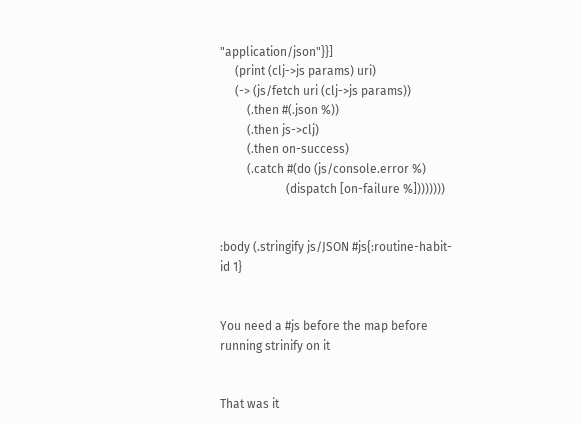"application/json"}}]
     (print (clj->js params) uri)
     (-> (js/fetch uri (clj->js params))
         (.then #(.json %))
         (.then js->clj)
         (.then on-success)
         (.catch #(do (js/console.error %)
                      (dispatch [on-failure %])))))))


:body (.stringify js/JSON #js{:routine-habit-id 1}


You need a #js before the map before running strinify on it


That was it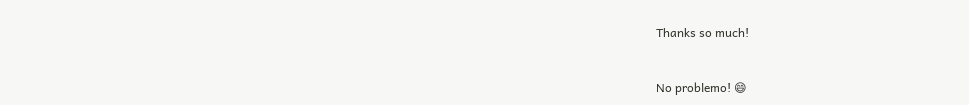Thanks so much!


No problemo! 😄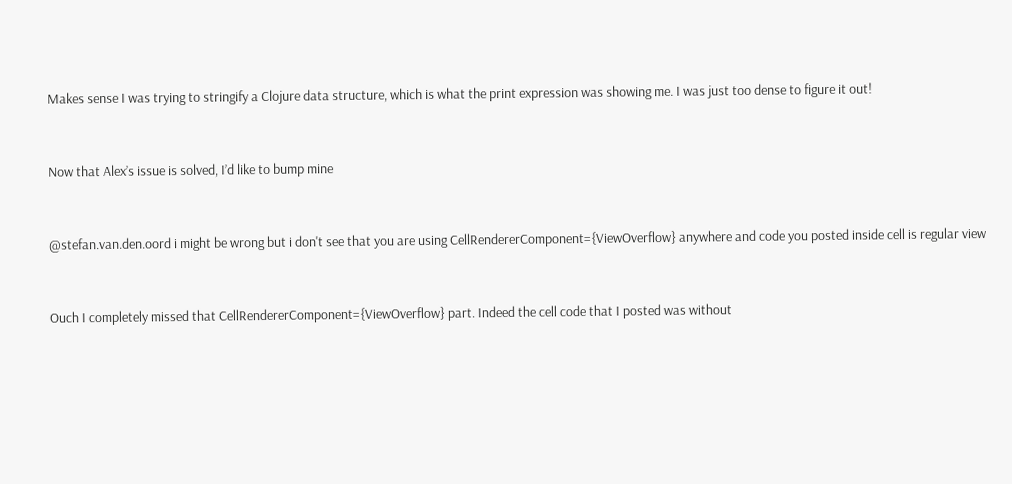Makes sense I was trying to stringify a Clojure data structure, which is what the print expression was showing me. I was just too dense to figure it out!


Now that Alex’s issue is solved, I’d like to bump mine


@stefan.van.den.oord i might be wrong but i don't see that you are using CellRendererComponent={ViewOverflow} anywhere and code you posted inside cell is regular view


Ouch I completely missed that CellRendererComponent={ViewOverflow} part. Indeed the cell code that I posted was without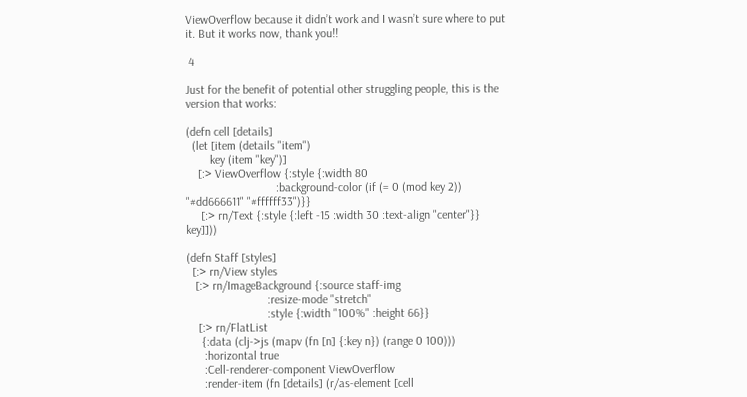ViewOverflow because it didn’t work and I wasn’t sure where to put it. But it works now, thank you!!

 4

Just for the benefit of potential other struggling people, this is the version that works:

(defn cell [details]
  (let [item (details "item")
        key (item "key")]
    [:> ViewOverflow {:style {:width 80
                              :background-color (if (= 0 (mod key 2)) "#dd666611" "#ffffff33")}}
     [:> rn/Text {:style {:left -15 :width 30 :text-align "center"}} key]]))

(defn Staff [styles]
  [:> rn/View styles
   [:> rn/ImageBackground {:source staff-img
                           :resize-mode "stretch"
                           :style {:width "100%" :height 66}}
    [:> rn/FlatList
     {:data (clj->js (mapv (fn [n] {:key n}) (range 0 100)))
      :horizontal true
      :Cell-renderer-component ViewOverflow
      :render-item (fn [details] (r/as-element [cell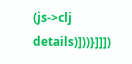(js->clj details)]))}]]])